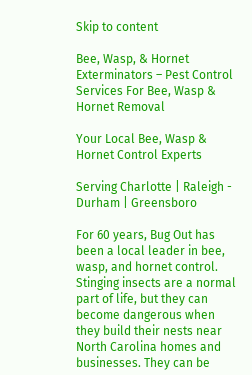Skip to content

Bee, Wasp, & Hornet Exterminators – Pest Control Services For Bee, Wasp & Hornet Removal

Your Local Bee, Wasp & Hornet Control Experts

Serving Charlotte | Raleigh - Durham | Greensboro

For 60 years, Bug Out has been a local leader in bee, wasp, and hornet control. Stinging insects are a normal part of life, but they can become dangerous when they build their nests near North Carolina homes and businesses. They can be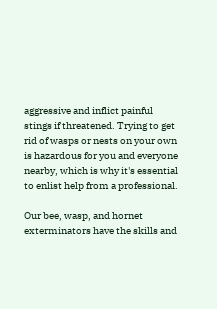aggressive and inflict painful stings if threatened. Trying to get rid of wasps or nests on your own is hazardous for you and everyone nearby, which is why it's essential to enlist help from a professional.

Our bee, wasp, and hornet exterminators have the skills and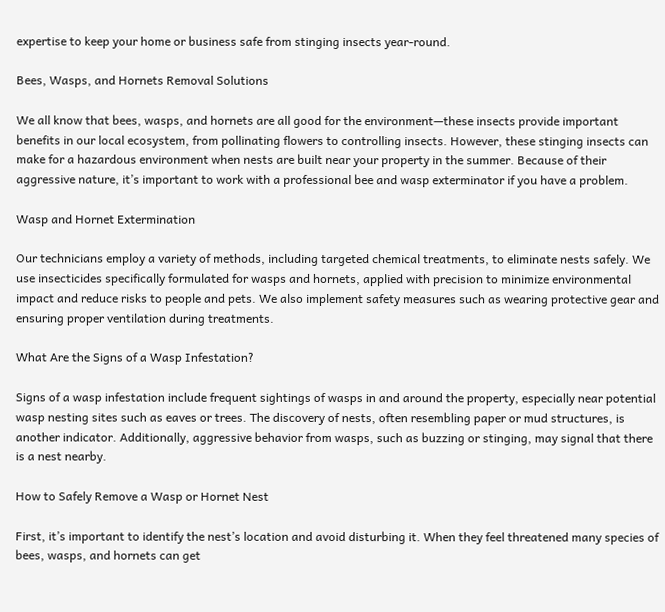expertise to keep your home or business safe from stinging insects year-round.

Bees, Wasps, and Hornets Removal Solutions

We all know that bees, wasps, and hornets are all good for the environment—these insects provide important benefits in our local ecosystem, from pollinating flowers to controlling insects. However, these stinging insects can make for a hazardous environment when nests are built near your property in the summer. Because of their aggressive nature, it’s important to work with a professional bee and wasp exterminator if you have a problem.

Wasp and Hornet Extermination

Our technicians employ a variety of methods, including targeted chemical treatments, to eliminate nests safely. We use insecticides specifically formulated for wasps and hornets, applied with precision to minimize environmental impact and reduce risks to people and pets. We also implement safety measures such as wearing protective gear and ensuring proper ventilation during treatments.

What Are the Signs of a Wasp Infestation?

Signs of a wasp infestation include frequent sightings of wasps in and around the property, especially near potential wasp nesting sites such as eaves or trees. The discovery of nests, often resembling paper or mud structures, is another indicator. Additionally, aggressive behavior from wasps, such as buzzing or stinging, may signal that there is a nest nearby.

How to Safely Remove a Wasp or Hornet Nest

First, it’s important to identify the nest’s location and avoid disturbing it. When they feel threatened many species of bees, wasps, and hornets can get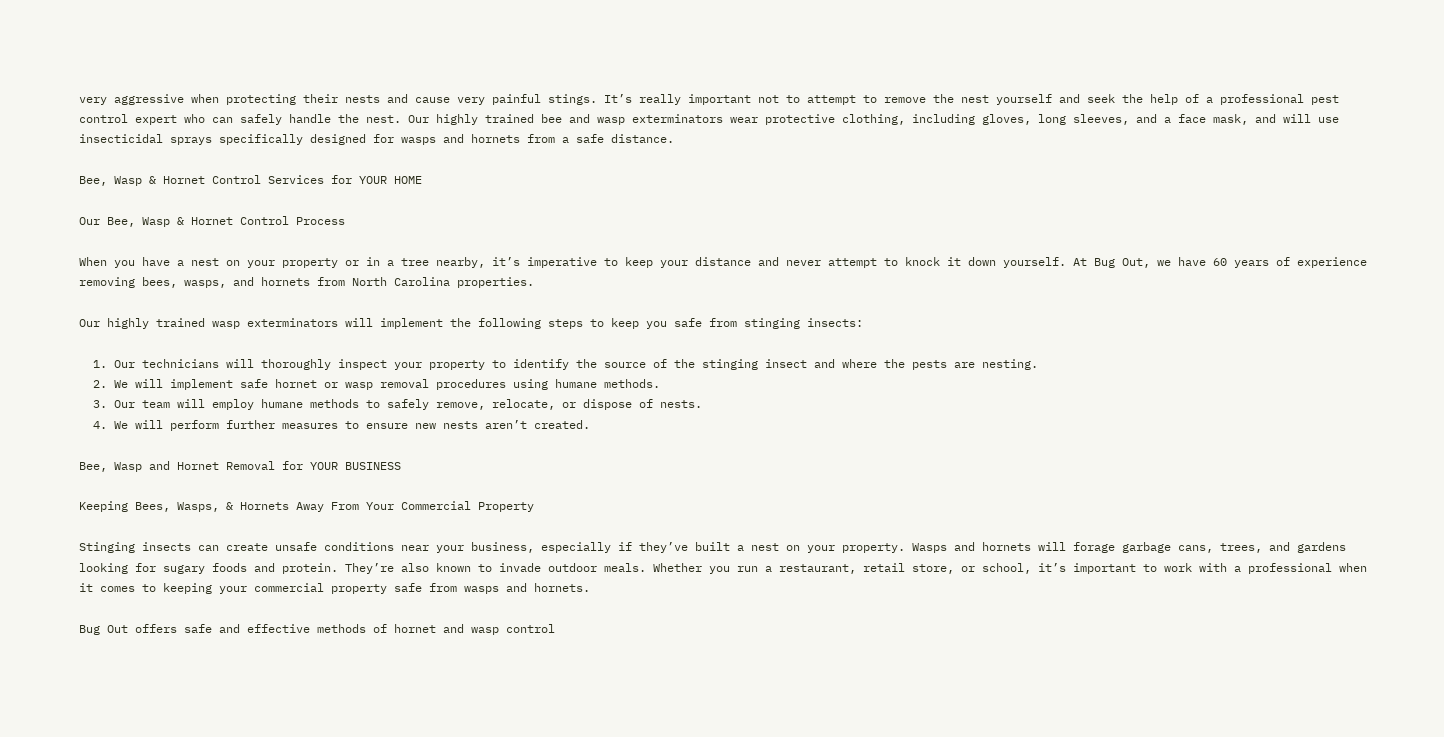very aggressive when protecting their nests and cause very painful stings. It’s really important not to attempt to remove the nest yourself and seek the help of a professional pest control expert who can safely handle the nest. Our highly trained bee and wasp exterminators wear protective clothing, including gloves, long sleeves, and a face mask, and will use insecticidal sprays specifically designed for wasps and hornets from a safe distance.

Bee, Wasp & Hornet Control Services for YOUR HOME

Our Bee, Wasp & Hornet Control Process

When you have a nest on your property or in a tree nearby, it’s imperative to keep your distance and never attempt to knock it down yourself. At Bug Out, we have 60 years of experience removing bees, wasps, and hornets from North Carolina properties.

Our highly trained wasp exterminators will implement the following steps to keep you safe from stinging insects:

  1. Our technicians will thoroughly inspect your property to identify the source of the stinging insect and where the pests are nesting.
  2. We will implement safe hornet or wasp removal procedures using humane methods.
  3. Our team will employ humane methods to safely remove, relocate, or dispose of nests.
  4. We will perform further measures to ensure new nests aren’t created.

Bee, Wasp and Hornet Removal for YOUR BUSINESS

Keeping Bees, Wasps, & Hornets Away From Your Commercial Property

Stinging insects can create unsafe conditions near your business, especially if they’ve built a nest on your property. Wasps and hornets will forage garbage cans, trees, and gardens looking for sugary foods and protein. They’re also known to invade outdoor meals. Whether you run a restaurant, retail store, or school, it’s important to work with a professional when it comes to keeping your commercial property safe from wasps and hornets.

Bug Out offers safe and effective methods of hornet and wasp control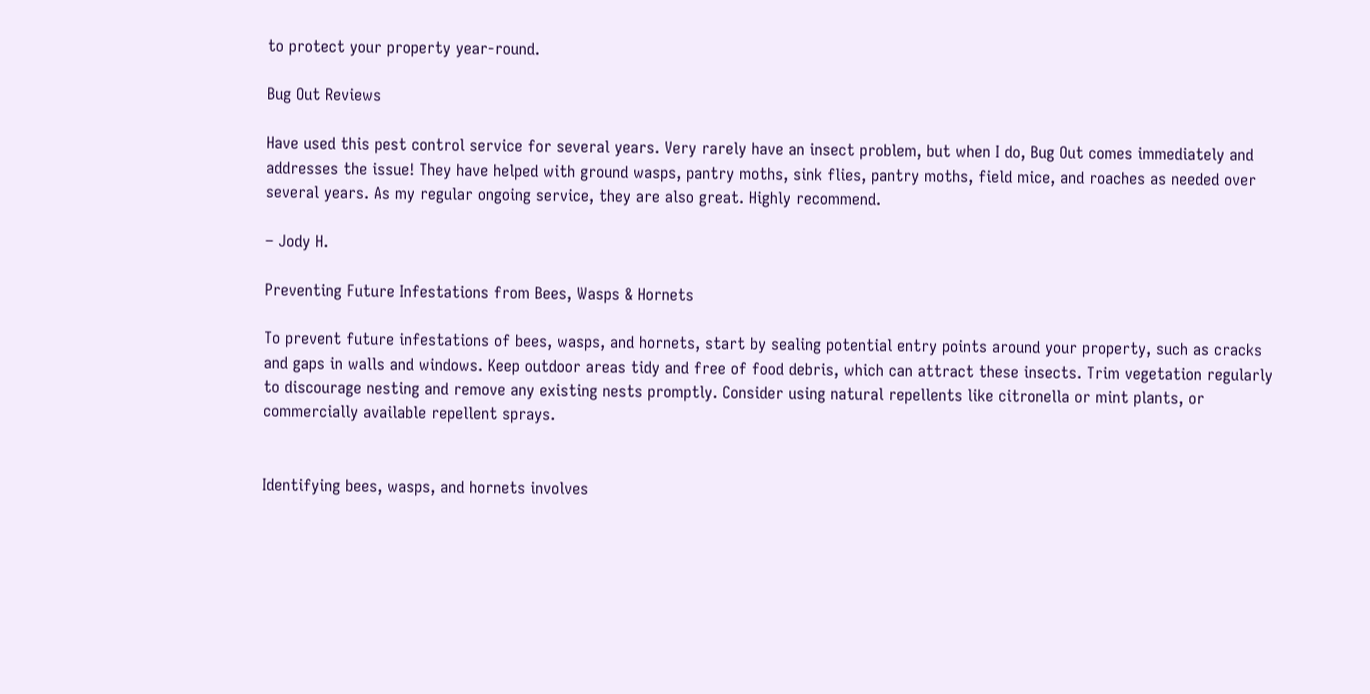to protect your property year-round.

Bug Out Reviews

Have used this pest control service for several years. Very rarely have an insect problem, but when I do, Bug Out comes immediately and addresses the issue! They have helped with ground wasps, pantry moths, sink flies, pantry moths, field mice, and roaches as needed over several years. As my regular ongoing service, they are also great. Highly recommend.

– Jody H.

Preventing Future Infestations from Bees, Wasps & Hornets

To prevent future infestations of bees, wasps, and hornets, start by sealing potential entry points around your property, such as cracks and gaps in walls and windows. Keep outdoor areas tidy and free of food debris, which can attract these insects. Trim vegetation regularly to discourage nesting and remove any existing nests promptly. Consider using natural repellents like citronella or mint plants, or commercially available repellent sprays.


Identifying bees, wasps, and hornets involves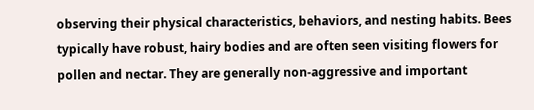observing their physical characteristics, behaviors, and nesting habits. Bees typically have robust, hairy bodies and are often seen visiting flowers for pollen and nectar. They are generally non-aggressive and important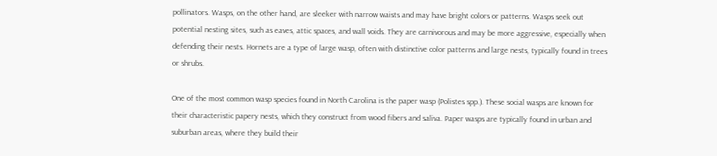pollinators. Wasps, on the other hand, are sleeker with narrow waists and may have bright colors or patterns. Wasps seek out potential nesting sites, such as eaves, attic spaces, and wall voids. They are carnivorous and may be more aggressive, especially when defending their nests. Hornets are a type of large wasp, often with distinctive color patterns and large nests, typically found in trees or shrubs.

One of the most common wasp species found in North Carolina is the paper wasp (Polistes spp.). These social wasps are known for their characteristic papery nests, which they construct from wood fibers and saliva. Paper wasps are typically found in urban and suburban areas, where they build their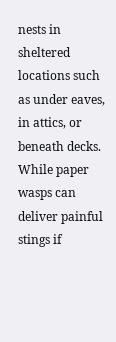nests in sheltered locations such as under eaves, in attics, or beneath decks. While paper wasps can deliver painful stings if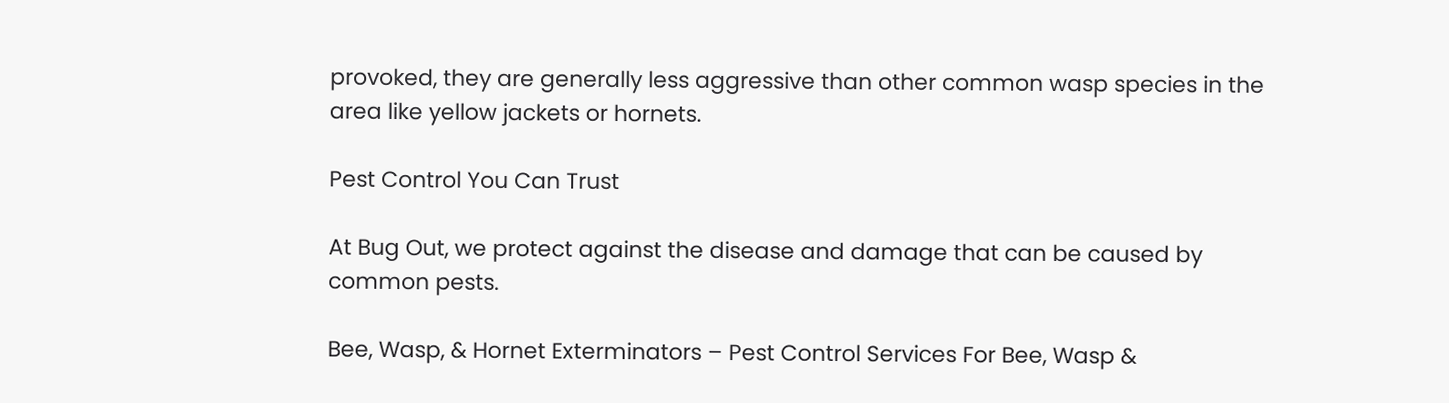provoked, they are generally less aggressive than other common wasp species in the area like yellow jackets or hornets.

Pest Control You Can Trust

At Bug Out, we protect against the disease and damage that can be caused by common pests.

Bee, Wasp, & Hornet Exterminators – Pest Control Services For Bee, Wasp &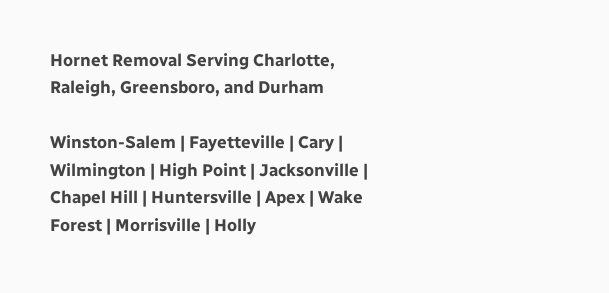Hornet Removal Serving Charlotte, Raleigh, Greensboro, and Durham

Winston-Salem | Fayetteville | Cary | Wilmington | High Point | Jacksonville | Chapel Hill | Huntersville | Apex | Wake Forest | Morrisville | Holly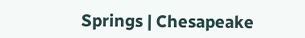Springs | Chesapeake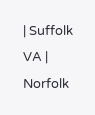| Suffolk VA | Norfolk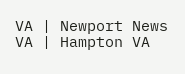VA | Newport News VA | Hampton VA